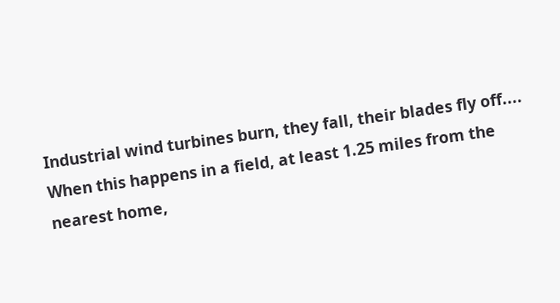Industrial wind turbines burn, they fall, their blades fly off....    When this happens in a field, at least 1.25 miles from the nearest home,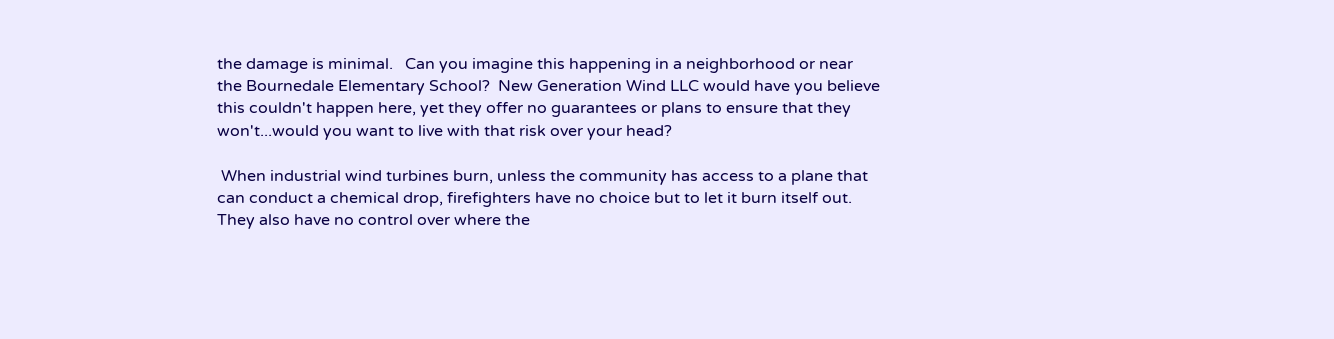the damage is minimal.   Can you imagine this happening in a neighborhood or near the Bournedale Elementary School?  New Generation Wind LLC would have you believe this couldn't happen here, yet they offer no guarantees or plans to ensure that they won't...would you want to live with that risk over your head?

 When industrial wind turbines burn, unless the community has access to a plane that can conduct a chemical drop, firefighters have no choice but to let it burn itself out.   They also have no control over where the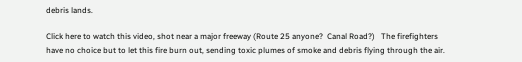debris lands.

Click here to watch this video, shot near a major freeway (Route 25 anyone?  Canal Road?)   The firefighters have no choice but to let this fire burn out, sending toxic plumes of smoke and debris flying through the air.